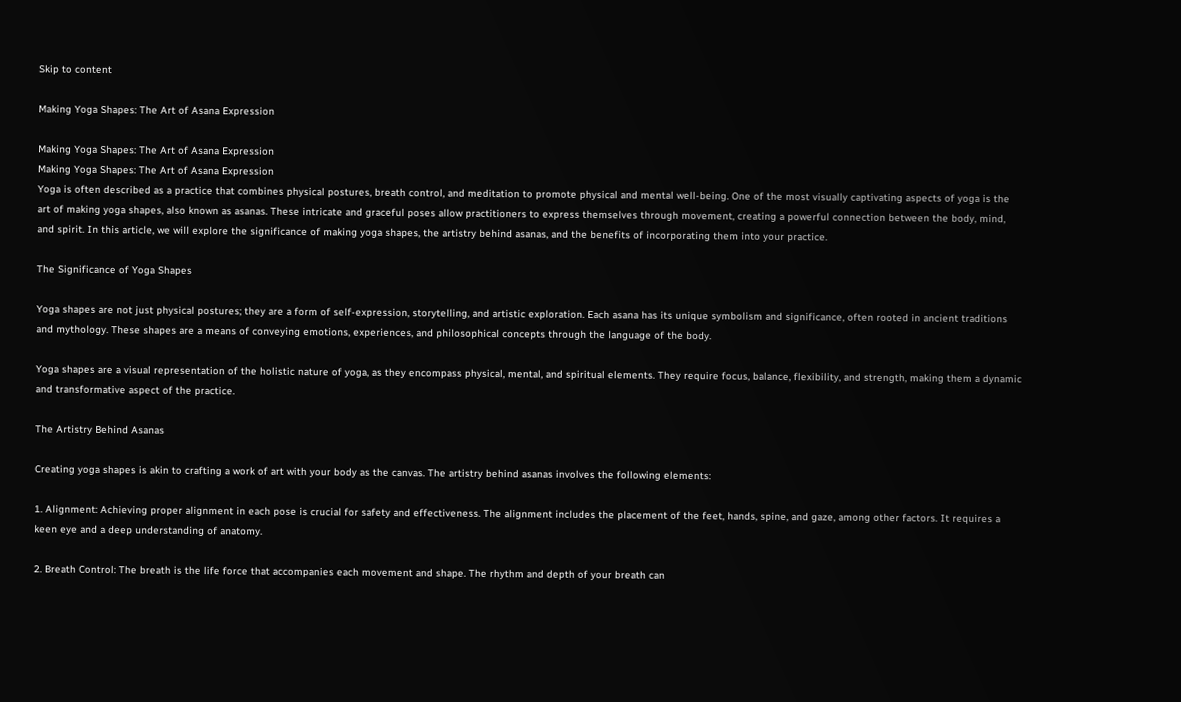Skip to content

Making Yoga Shapes: The Art of Asana Expression

Making Yoga Shapes: The Art of Asana Expression
Making Yoga Shapes: The Art of Asana Expression
Yoga is often described as a practice that combines physical postures, breath control, and meditation to promote physical and mental well-being. One of the most visually captivating aspects of yoga is the art of making yoga shapes, also known as asanas. These intricate and graceful poses allow practitioners to express themselves through movement, creating a powerful connection between the body, mind, and spirit. In this article, we will explore the significance of making yoga shapes, the artistry behind asanas, and the benefits of incorporating them into your practice.

The Significance of Yoga Shapes

Yoga shapes are not just physical postures; they are a form of self-expression, storytelling, and artistic exploration. Each asana has its unique symbolism and significance, often rooted in ancient traditions and mythology. These shapes are a means of conveying emotions, experiences, and philosophical concepts through the language of the body.

Yoga shapes are a visual representation of the holistic nature of yoga, as they encompass physical, mental, and spiritual elements. They require focus, balance, flexibility, and strength, making them a dynamic and transformative aspect of the practice.

The Artistry Behind Asanas

Creating yoga shapes is akin to crafting a work of art with your body as the canvas. The artistry behind asanas involves the following elements:

1. Alignment: Achieving proper alignment in each pose is crucial for safety and effectiveness. The alignment includes the placement of the feet, hands, spine, and gaze, among other factors. It requires a keen eye and a deep understanding of anatomy.

2. Breath Control: The breath is the life force that accompanies each movement and shape. The rhythm and depth of your breath can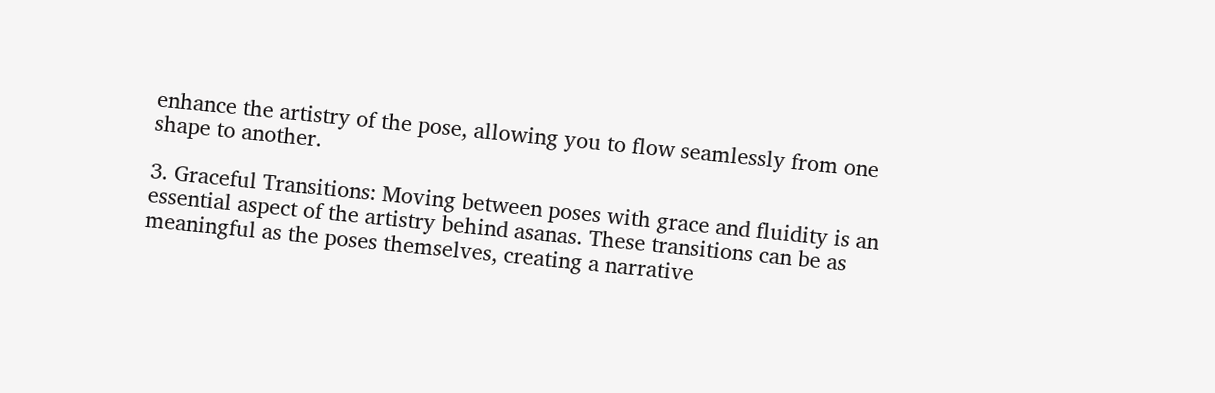enhance the artistry of the pose, allowing you to flow seamlessly from one shape to another.

3. Graceful Transitions: Moving between poses with grace and fluidity is an essential aspect of the artistry behind asanas. These transitions can be as meaningful as the poses themselves, creating a narrative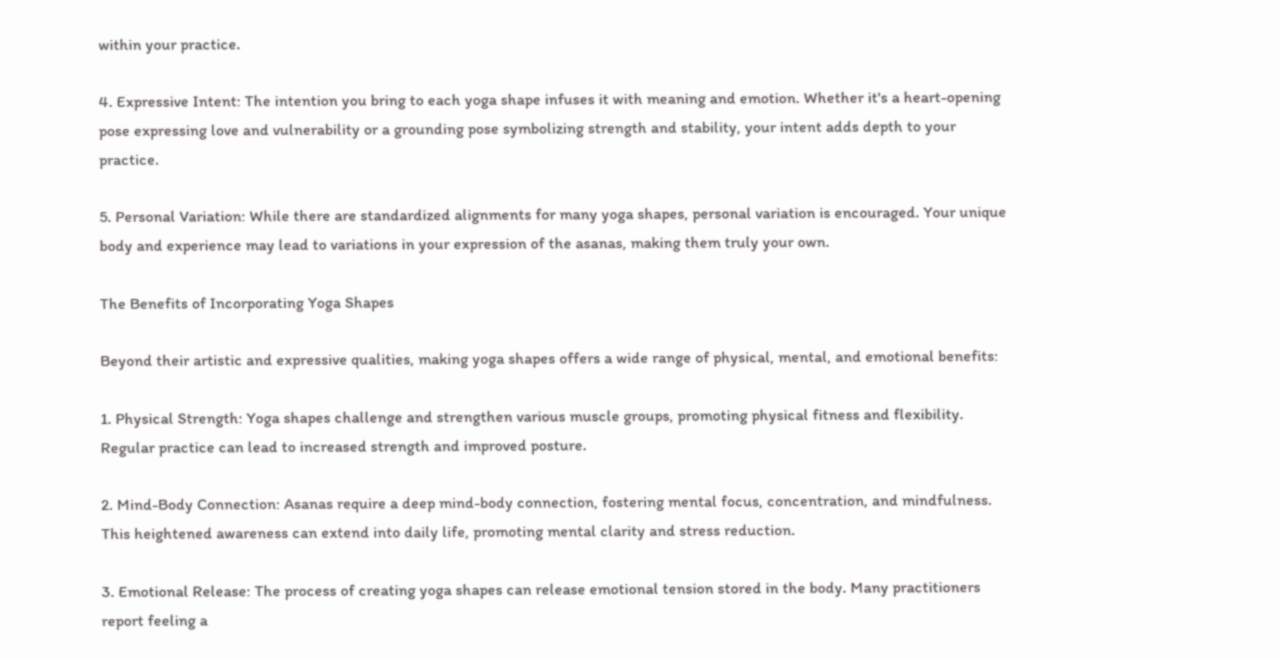within your practice.

4. Expressive Intent: The intention you bring to each yoga shape infuses it with meaning and emotion. Whether it's a heart-opening pose expressing love and vulnerability or a grounding pose symbolizing strength and stability, your intent adds depth to your practice.

5. Personal Variation: While there are standardized alignments for many yoga shapes, personal variation is encouraged. Your unique body and experience may lead to variations in your expression of the asanas, making them truly your own.

The Benefits of Incorporating Yoga Shapes

Beyond their artistic and expressive qualities, making yoga shapes offers a wide range of physical, mental, and emotional benefits:

1. Physical Strength: Yoga shapes challenge and strengthen various muscle groups, promoting physical fitness and flexibility. Regular practice can lead to increased strength and improved posture.

2. Mind-Body Connection: Asanas require a deep mind-body connection, fostering mental focus, concentration, and mindfulness. This heightened awareness can extend into daily life, promoting mental clarity and stress reduction.

3. Emotional Release: The process of creating yoga shapes can release emotional tension stored in the body. Many practitioners report feeling a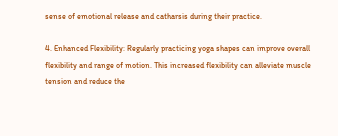sense of emotional release and catharsis during their practice.

4. Enhanced Flexibility: Regularly practicing yoga shapes can improve overall flexibility and range of motion. This increased flexibility can alleviate muscle tension and reduce the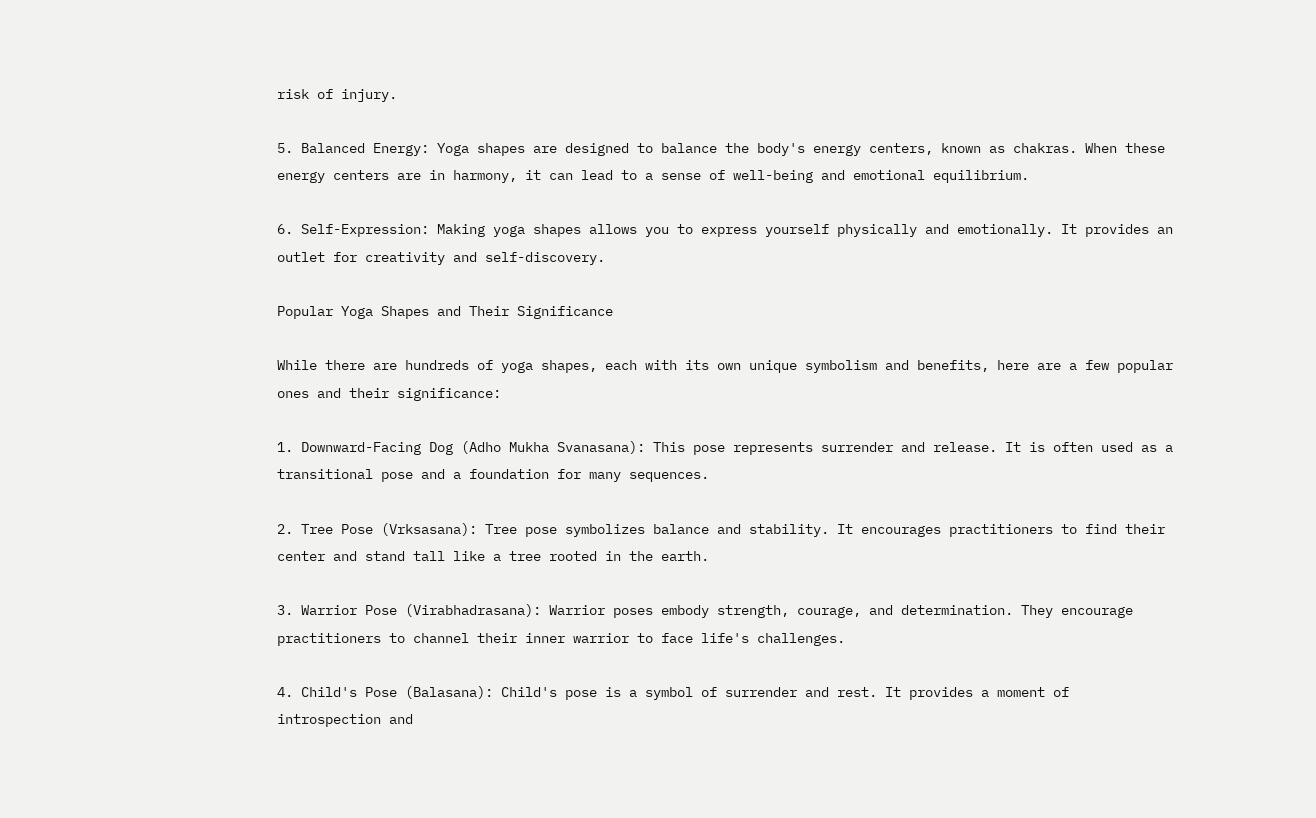risk of injury.

5. Balanced Energy: Yoga shapes are designed to balance the body's energy centers, known as chakras. When these energy centers are in harmony, it can lead to a sense of well-being and emotional equilibrium.

6. Self-Expression: Making yoga shapes allows you to express yourself physically and emotionally. It provides an outlet for creativity and self-discovery.

Popular Yoga Shapes and Their Significance

While there are hundreds of yoga shapes, each with its own unique symbolism and benefits, here are a few popular ones and their significance:

1. Downward-Facing Dog (Adho Mukha Svanasana): This pose represents surrender and release. It is often used as a transitional pose and a foundation for many sequences.

2. Tree Pose (Vrksasana): Tree pose symbolizes balance and stability. It encourages practitioners to find their center and stand tall like a tree rooted in the earth.

3. Warrior Pose (Virabhadrasana): Warrior poses embody strength, courage, and determination. They encourage practitioners to channel their inner warrior to face life's challenges.

4. Child's Pose (Balasana): Child's pose is a symbol of surrender and rest. It provides a moment of introspection and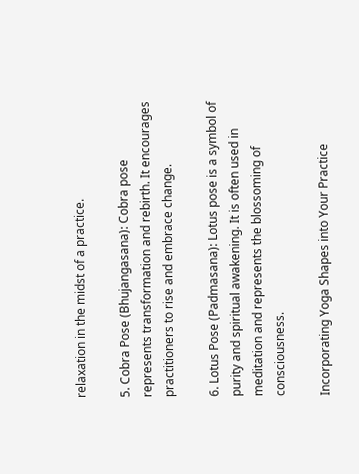relaxation in the midst of a practice.

5. Cobra Pose (Bhujangasana): Cobra pose represents transformation and rebirth. It encourages practitioners to rise and embrace change.

6. Lotus Pose (Padmasana): Lotus pose is a symbol of purity and spiritual awakening. It is often used in meditation and represents the blossoming of consciousness.

Incorporating Yoga Shapes into Your Practice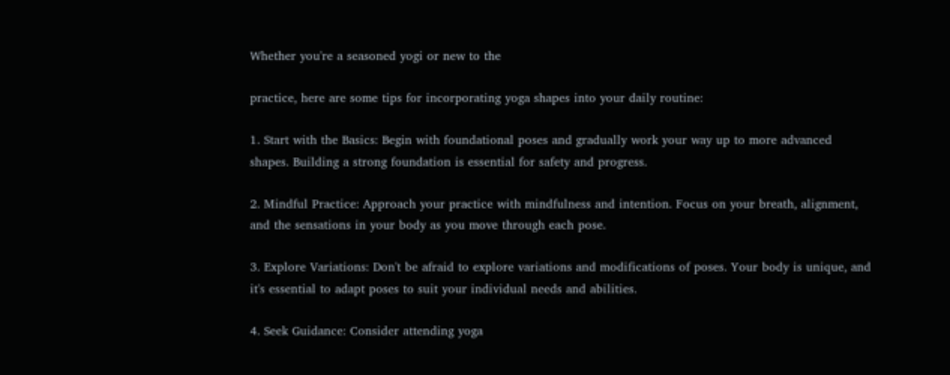Whether you're a seasoned yogi or new to the

practice, here are some tips for incorporating yoga shapes into your daily routine:

1. Start with the Basics: Begin with foundational poses and gradually work your way up to more advanced shapes. Building a strong foundation is essential for safety and progress.

2. Mindful Practice: Approach your practice with mindfulness and intention. Focus on your breath, alignment, and the sensations in your body as you move through each pose.

3. Explore Variations: Don't be afraid to explore variations and modifications of poses. Your body is unique, and it's essential to adapt poses to suit your individual needs and abilities.

4. Seek Guidance: Consider attending yoga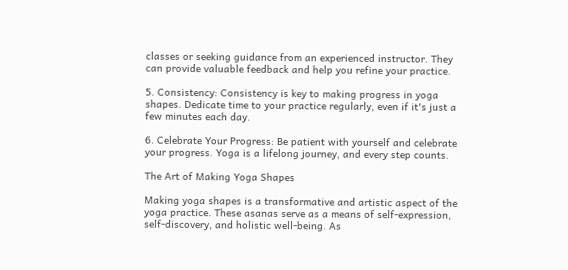classes or seeking guidance from an experienced instructor. They can provide valuable feedback and help you refine your practice.

5. Consistency: Consistency is key to making progress in yoga shapes. Dedicate time to your practice regularly, even if it's just a few minutes each day.

6. Celebrate Your Progress: Be patient with yourself and celebrate your progress. Yoga is a lifelong journey, and every step counts.

The Art of Making Yoga Shapes

Making yoga shapes is a transformative and artistic aspect of the yoga practice. These asanas serve as a means of self-expression, self-discovery, and holistic well-being. As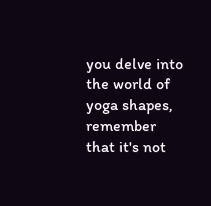you delve into the world of yoga shapes, remember that it's not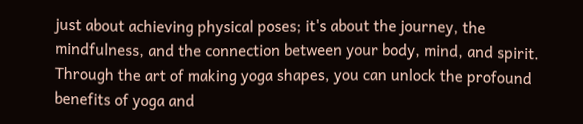just about achieving physical poses; it's about the journey, the mindfulness, and the connection between your body, mind, and spirit. Through the art of making yoga shapes, you can unlock the profound benefits of yoga and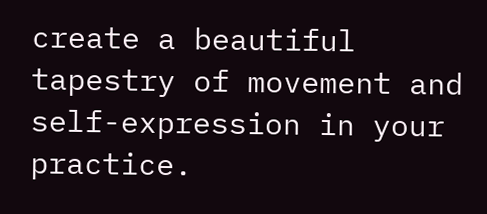create a beautiful tapestry of movement and self-expression in your practice.